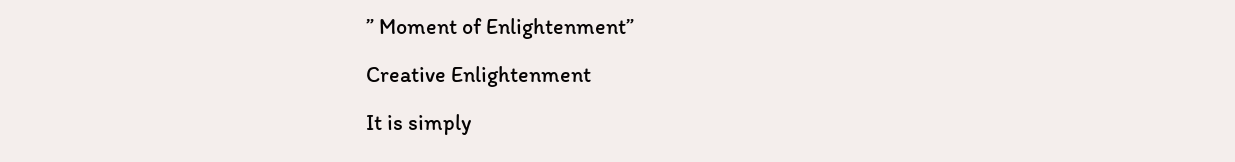” Moment of Enlightenment”

Creative Enlightenment

It is simply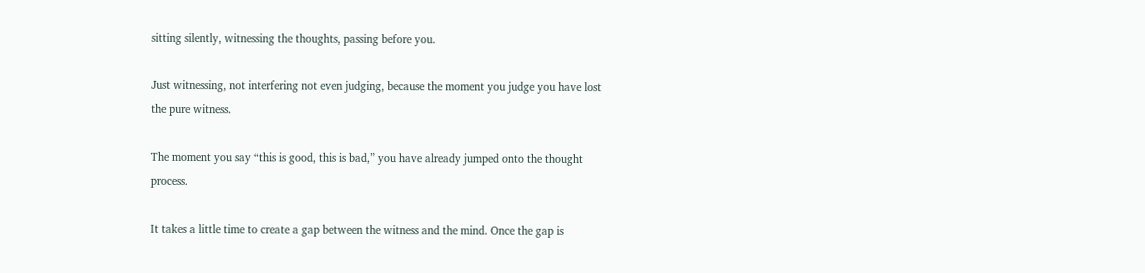sitting silently, witnessing the thoughts, passing before you.

Just witnessing, not interfering not even judging, because the moment you judge you have lost the pure witness.

The moment you say “this is good, this is bad,” you have already jumped onto the thought process.

It takes a little time to create a gap between the witness and the mind. Once the gap is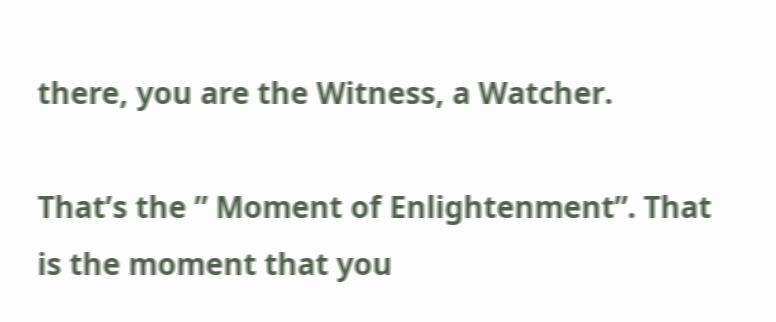there, you are the Witness, a Watcher.

That’s the ” Moment of Enlightenment”. That is the moment that you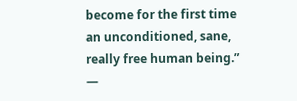become for the first time an unconditioned, sane, really free human being.”
―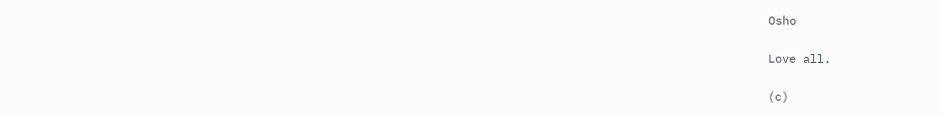Osho

Love all.

(c)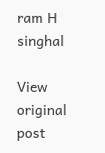ram H singhal

View original post